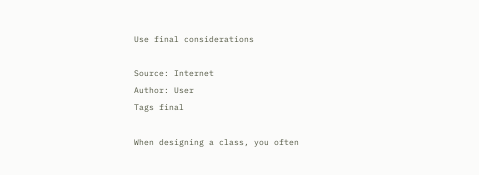Use final considerations

Source: Internet
Author: User
Tags final

When designing a class, you often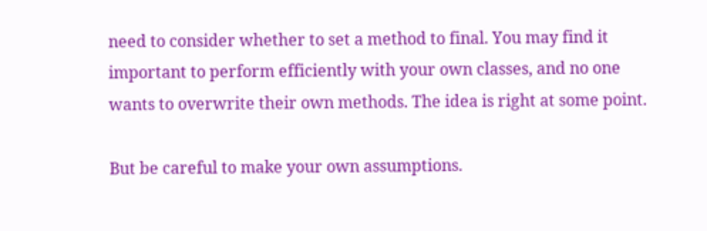need to consider whether to set a method to final. You may find it important to perform efficiently with your own classes, and no one wants to overwrite their own methods. The idea is right at some point.

But be careful to make your own assumptions.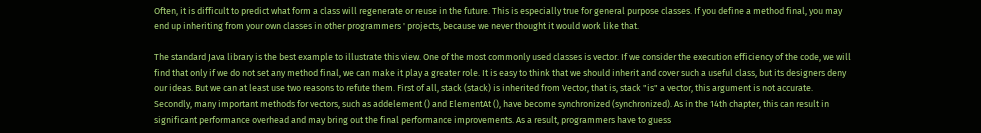Often, it is difficult to predict what form a class will regenerate or reuse in the future. This is especially true for general purpose classes. If you define a method final, you may end up inheriting from your own classes in other programmers ' projects, because we never thought it would work like that.

The standard Java library is the best example to illustrate this view. One of the most commonly used classes is vector. If we consider the execution efficiency of the code, we will find that only if we do not set any method final, we can make it play a greater role. It is easy to think that we should inherit and cover such a useful class, but its designers deny our ideas. But we can at least use two reasons to refute them. First of all, stack (stack) is inherited from Vector, that is, stack "is" a vector, this argument is not accurate. Secondly, many important methods for vectors, such as addelement () and ElementAt (), have become synchronized (synchronized). As in the 14th chapter, this can result in significant performance overhead and may bring out the final performance improvements. As a result, programmers have to guess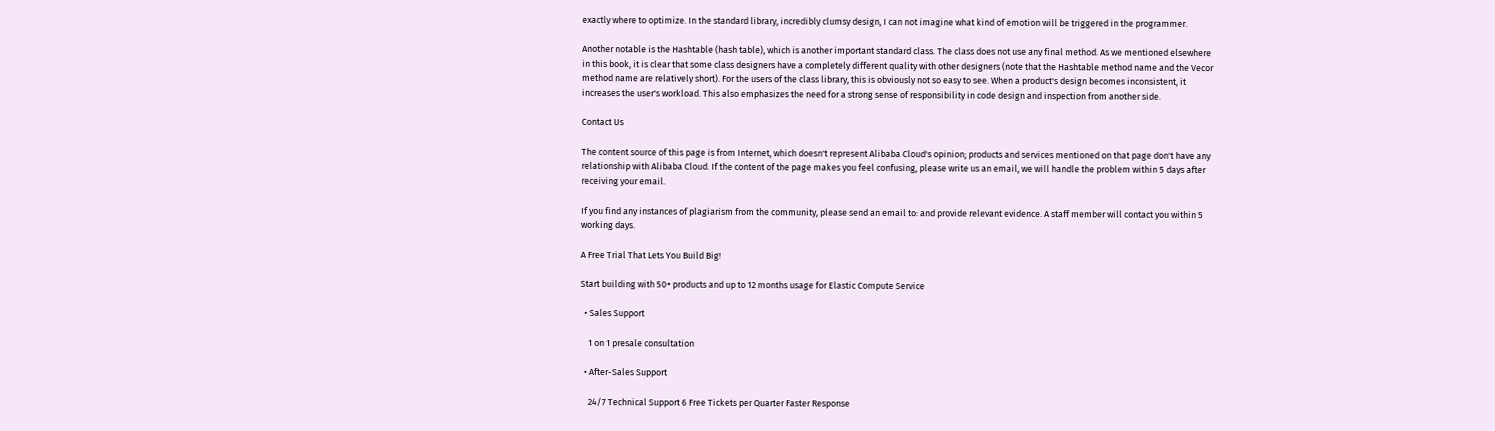exactly where to optimize. In the standard library, incredibly clumsy design, I can not imagine what kind of emotion will be triggered in the programmer.

Another notable is the Hashtable (hash table), which is another important standard class. The class does not use any final method. As we mentioned elsewhere in this book, it is clear that some class designers have a completely different quality with other designers (note that the Hashtable method name and the Vecor method name are relatively short). For the users of the class library, this is obviously not so easy to see. When a product's design becomes inconsistent, it increases the user's workload. This also emphasizes the need for a strong sense of responsibility in code design and inspection from another side.

Contact Us

The content source of this page is from Internet, which doesn't represent Alibaba Cloud's opinion; products and services mentioned on that page don't have any relationship with Alibaba Cloud. If the content of the page makes you feel confusing, please write us an email, we will handle the problem within 5 days after receiving your email.

If you find any instances of plagiarism from the community, please send an email to: and provide relevant evidence. A staff member will contact you within 5 working days.

A Free Trial That Lets You Build Big!

Start building with 50+ products and up to 12 months usage for Elastic Compute Service

  • Sales Support

    1 on 1 presale consultation

  • After-Sales Support

    24/7 Technical Support 6 Free Tickets per Quarter Faster Response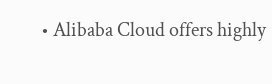• Alibaba Cloud offers highly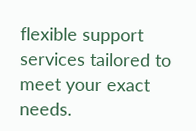flexible support services tailored to meet your exact needs.